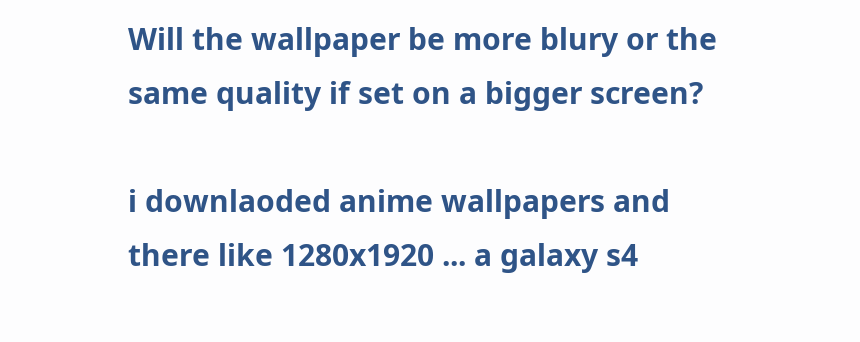Will the wallpaper be more blury or the same quality if set on a bigger screen?

i downlaoded anime wallpapers and there like 1280x1920 ... a galaxy s4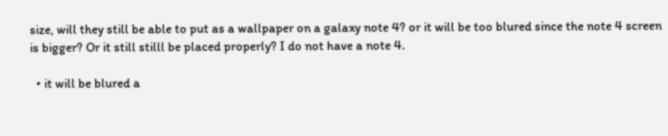size, will they still be able to put as a wallpaper on a galaxy note 4? or it will be too blured since the note 4 screen is bigger? Or it still stilll be placed properly? I do not have a note 4.

  • it will be blured a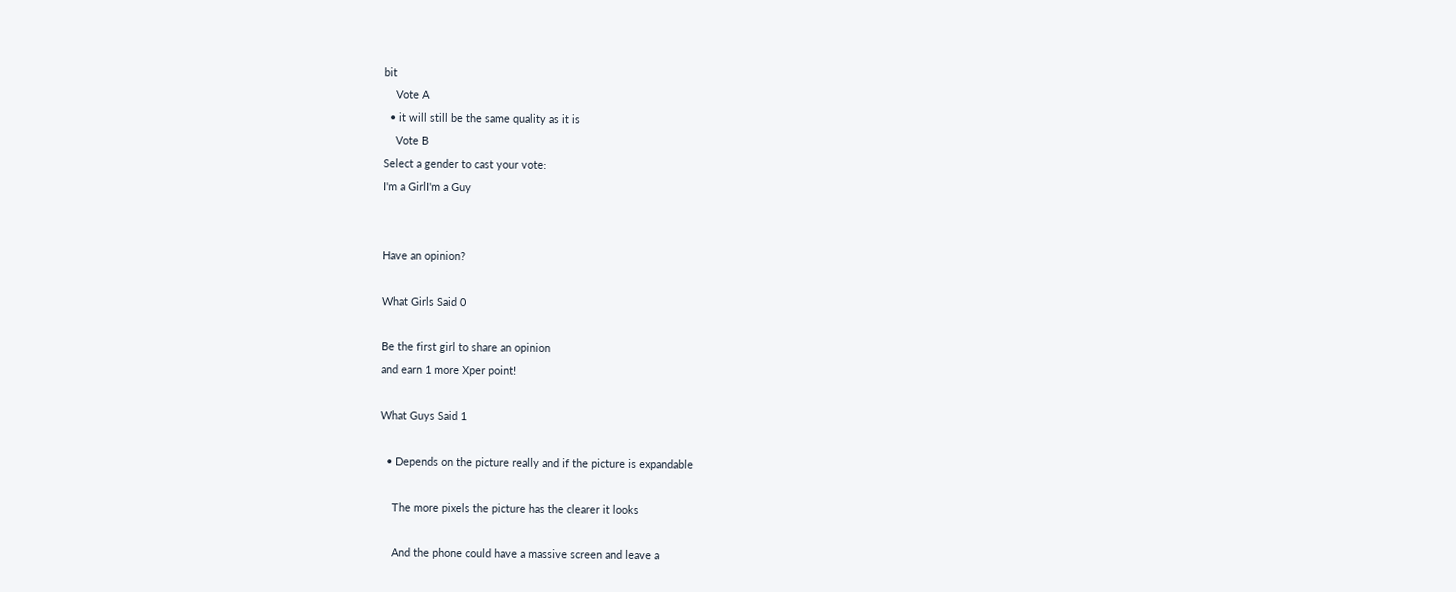bit
    Vote A
  • it will still be the same quality as it is
    Vote B
Select a gender to cast your vote:
I'm a GirlI'm a Guy


Have an opinion?

What Girls Said 0

Be the first girl to share an opinion
and earn 1 more Xper point!

What Guys Said 1

  • Depends on the picture really and if the picture is expandable

    The more pixels the picture has the clearer it looks

    And the phone could have a massive screen and leave a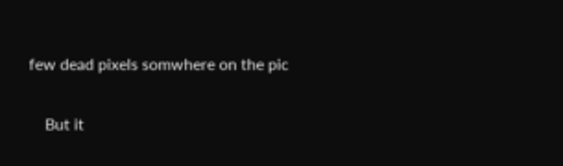few dead pixels somwhere on the pic

    But it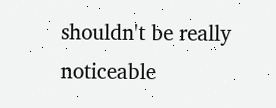shouldn't be really noticeable